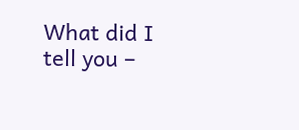What did I tell you –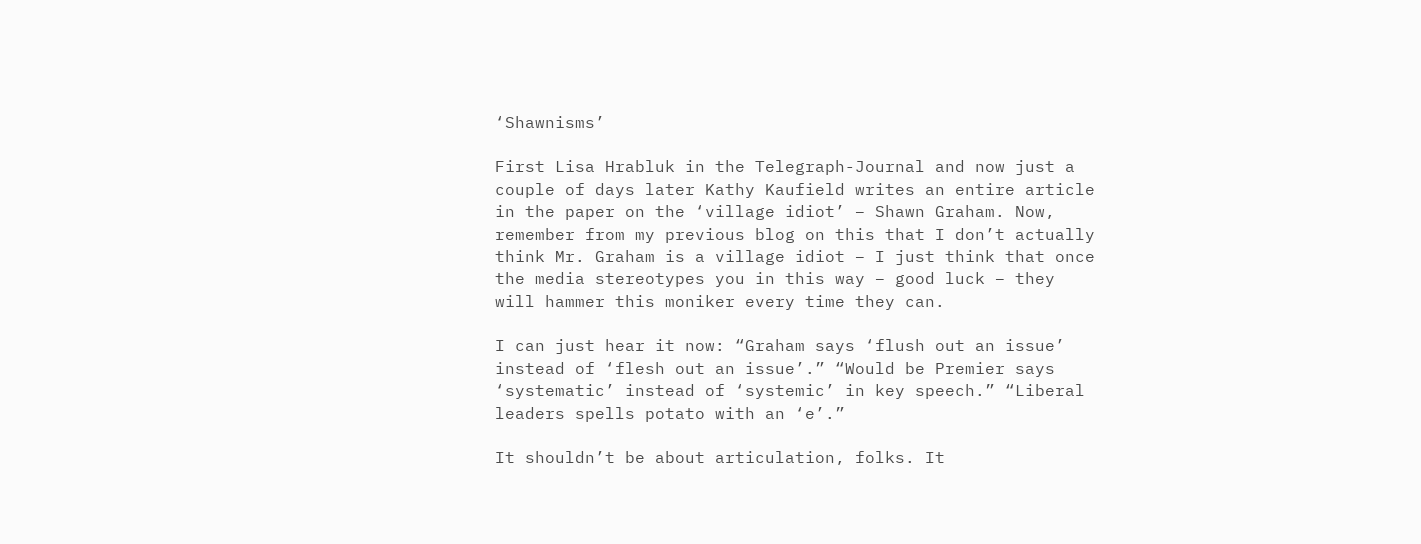‘Shawnisms’

First Lisa Hrabluk in the Telegraph-Journal and now just a couple of days later Kathy Kaufield writes an entire article in the paper on the ‘village idiot’ – Shawn Graham. Now, remember from my previous blog on this that I don’t actually think Mr. Graham is a village idiot – I just think that once the media stereotypes you in this way – good luck – they will hammer this moniker every time they can.

I can just hear it now: “Graham says ‘flush out an issue’ instead of ‘flesh out an issue’.” “Would be Premier says ‘systematic’ instead of ‘systemic’ in key speech.” “Liberal leaders spells potato with an ‘e’.”

It shouldn’t be about articulation, folks. It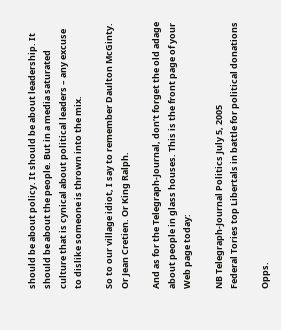should be about policy. It should be about leadership. It should be about the people. But in a media saturated culture that is cynical about political leaders – any excuse to dislike someone is thrown into the mix.

So to our village idiot, I say to remember Daulton McGinty. Or Jean Cretien. Or King Ralph.

And as for the Telegraph-Journal, don’t forget the old adage about people in glass houses. This is the front page of your Web page today:

NB Telegraph-Journal Politics July 5, 2005
Federal Tories top Libertals in battle for political donations

Opps.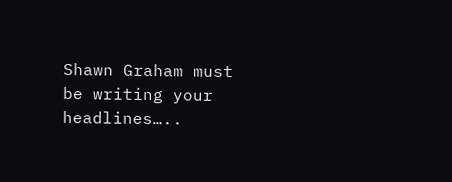Shawn Graham must be writing your headlines…..